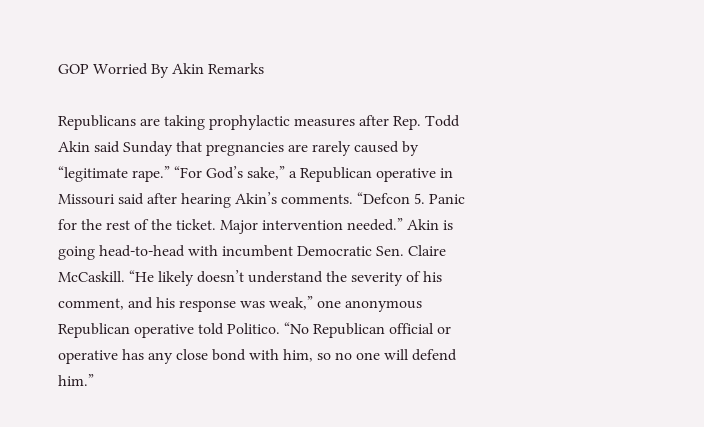GOP Worried By Akin Remarks

Republicans are taking prophylactic measures after Rep. Todd Akin said Sunday that pregnancies are rarely caused by “legitimate rape.” “For God’s sake,” a Republican operative in Missouri said after hearing Akin’s comments. “Defcon 5. Panic for the rest of the ticket. Major intervention needed.” Akin is going head-to-head with incumbent Democratic Sen. Claire McCaskill. “He likely doesn’t understand the severity of his comment, and his response was weak,” one anonymous Republican operative told Politico. “No Republican official or operative has any close bond with him, so no one will defend him.”